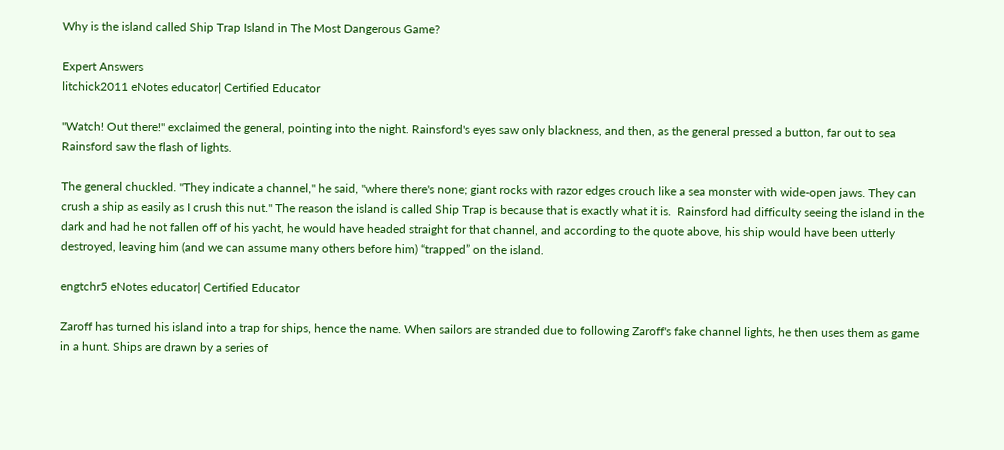Why is the island called Ship Trap Island in The Most Dangerous Game?

Expert Answers
litchick2011 eNotes educator| Certified Educator

"Watch! Out there!" exclaimed the general, pointing into the night. Rainsford's eyes saw only blackness, and then, as the general pressed a button, far out to sea Rainsford saw the flash of lights.

The general chuckled. "They indicate a channel," he said, "where there's none; giant rocks with razor edges crouch like a sea monster with wide-open jaws. They can crush a ship as easily as I crush this nut." The reason the island is called Ship Trap is because that is exactly what it is.  Rainsford had difficulty seeing the island in the dark and had he not fallen off of his yacht, he would have headed straight for that channel, and according to the quote above, his ship would have been utterly destroyed, leaving him (and we can assume many others before him) “trapped” on the island.

engtchr5 eNotes educator| Certified Educator

Zaroff has turned his island into a trap for ships, hence the name. When sailors are stranded due to following Zaroff's fake channel lights, he then uses them as game in a hunt. Ships are drawn by a series of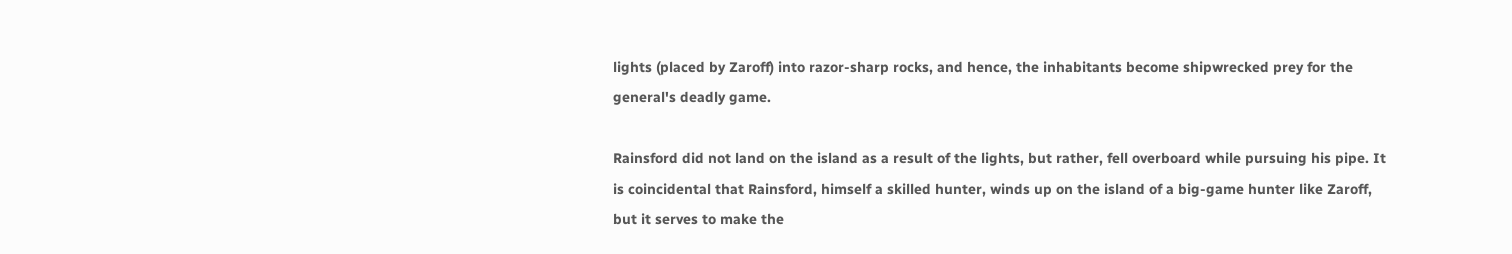lights (placed by Zaroff) into razor-sharp rocks, and hence, the inhabitants become shipwrecked prey for the general's deadly game.

Rainsford did not land on the island as a result of the lights, but rather, fell overboard while pursuing his pipe. It is coincidental that Rainsford, himself a skilled hunter, winds up on the island of a big-game hunter like Zaroff, but it serves to make the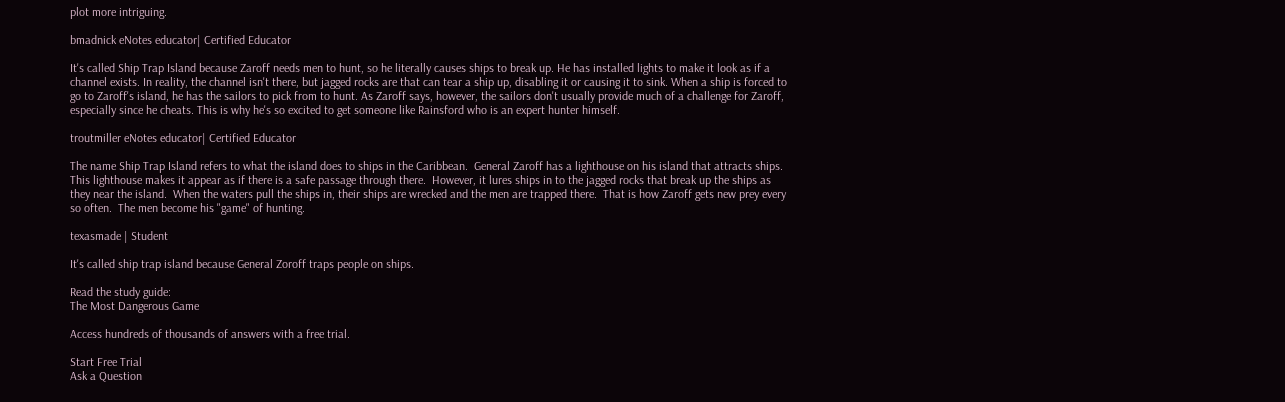plot more intriguing.

bmadnick eNotes educator| Certified Educator

It's called Ship Trap Island because Zaroff needs men to hunt, so he literally causes ships to break up. He has installed lights to make it look as if a channel exists. In reality, the channel isn't there, but jagged rocks are that can tear a ship up, disabling it or causing it to sink. When a ship is forced to go to Zaroff's island, he has the sailors to pick from to hunt. As Zaroff says, however, the sailors don't usually provide much of a challenge for Zaroff, especially since he cheats. This is why he's so excited to get someone like Rainsford who is an expert hunter himself.

troutmiller eNotes educator| Certified Educator

The name Ship Trap Island refers to what the island does to ships in the Caribbean.  General Zaroff has a lighthouse on his island that attracts ships.  This lighthouse makes it appear as if there is a safe passage through there.  However, it lures ships in to the jagged rocks that break up the ships as they near the island.  When the waters pull the ships in, their ships are wrecked and the men are trapped there.  That is how Zaroff gets new prey every so often.  The men become his "game" of hunting.

texasmade | Student

It's called ship trap island because General Zoroff traps people on ships.

Read the study guide:
The Most Dangerous Game

Access hundreds of thousands of answers with a free trial.

Start Free Trial
Ask a Question